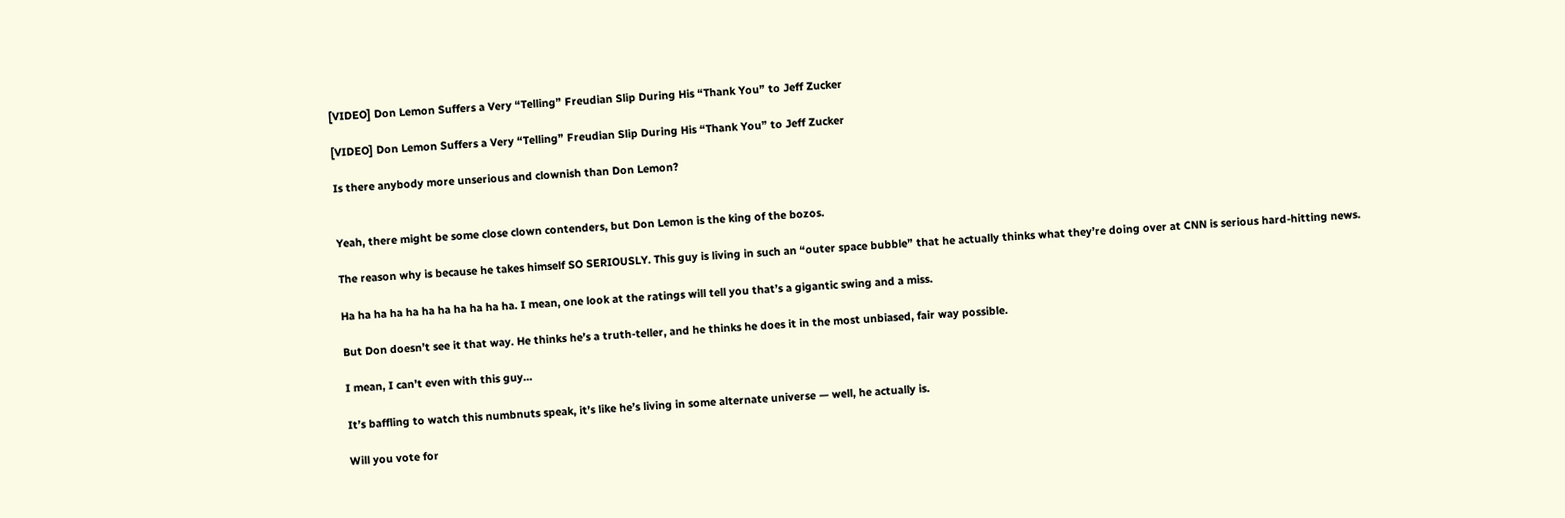[VIDEO] Don Lemon Suffers a Very “Telling” Freudian Slip During His “Thank You” to Jeff Zucker

[VIDEO] Don Lemon Suffers a Very “Telling” Freudian Slip During His “Thank You” to Jeff Zucker

Is there anybody more unserious and clownish than Don Lemon?


Yeah, there might be some close clown contenders, but Don Lemon is the king of the bozos.

The reason why is because he takes himself SO SERIOUSLY. This guy is living in such an “outer space bubble” that he actually thinks what they’re doing over at CNN is serious hard-hitting news.

Ha ha ha ha ha ha ha ha ha ha ha. I mean, one look at the ratings will tell you that’s a gigantic swing and a miss.

But Don doesn’t see it that way. He thinks he’s a truth-teller, and he thinks he does it in the most unbiased, fair way possible.

I mean, I can’t even with this guy…

It’s baffling to watch this numbnuts speak, it’s like he’s living in some alternate universe — well, he actually is.

Will you vote for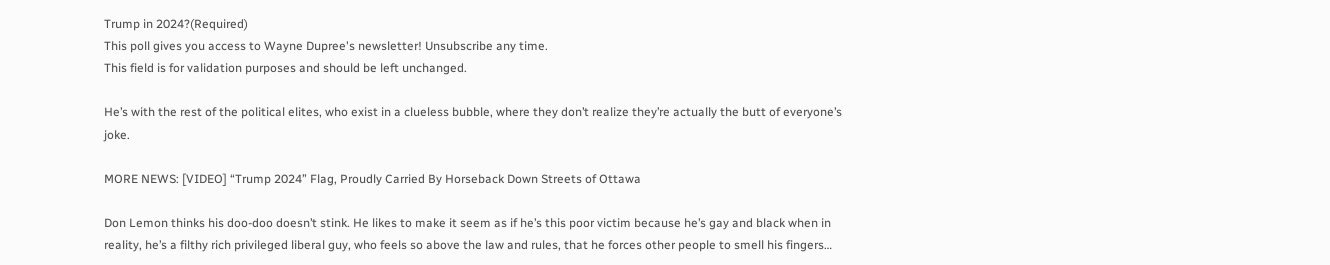Trump in 2024?(Required)
This poll gives you access to Wayne Dupree's newsletter! Unsubscribe any time.
This field is for validation purposes and should be left unchanged.

He’s with the rest of the political elites, who exist in a clueless bubble, where they don’t realize they’re actually the butt of everyone’s joke.

MORE NEWS: [VIDEO] “Trump 2024” Flag, Proudly Carried By Horseback Down Streets of Ottawa

Don Lemon thinks his doo-doo doesn’t stink. He likes to make it seem as if he’s this poor victim because he’s gay and black when in reality, he’s a filthy rich privileged liberal guy, who feels so above the law and rules, that he forces other people to smell his fingers…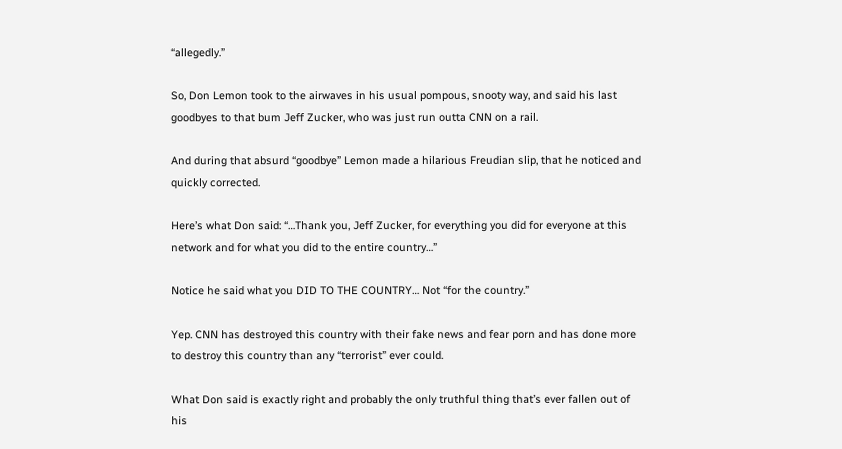“allegedly.”

So, Don Lemon took to the airwaves in his usual pompous, snooty way, and said his last goodbyes to that bum Jeff Zucker, who was just run outta CNN on a rail.

And during that absurd “goodbye” Lemon made a hilarious Freudian slip, that he noticed and quickly corrected.

Here’s what Don said: “…Thank you, Jeff Zucker, for everything you did for everyone at this network and for what you did to the entire country…”

Notice he said what you DID TO THE COUNTRY… Not “for the country.”

Yep. CNN has destroyed this country with their fake news and fear porn and has done more to destroy this country than any “terrorist” ever could.

What Don said is exactly right and probably the only truthful thing that’s ever fallen out of his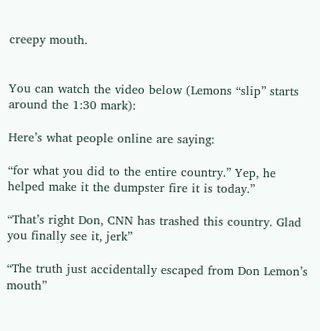creepy mouth.


You can watch the video below (Lemons “slip” starts around the 1:30 mark):

Here’s what people online are saying:

“for what you did to the entire country.” Yep, he helped make it the dumpster fire it is today.”

“That’s right Don, CNN has trashed this country. Glad you finally see it, jerk”

“The truth just accidentally escaped from Don Lemon’s mouth”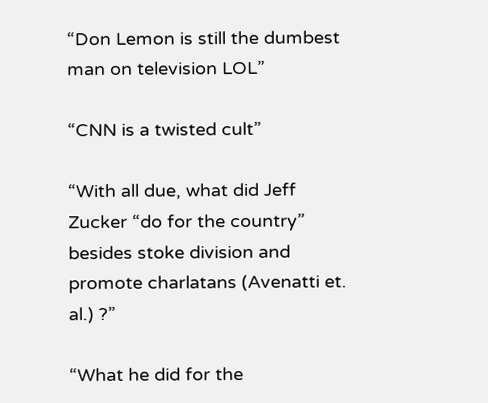“Don Lemon is still the dumbest man on television LOL”

“CNN is a twisted cult”

“With all due, what did Jeff Zucker “do for the country” besides stoke division and promote charlatans (Avenatti et. al.) ?”

“What he did for the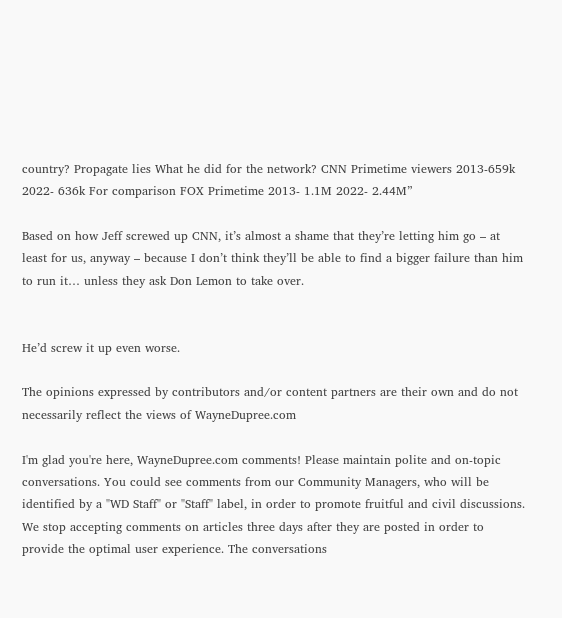country? Propagate lies What he did for the network? CNN Primetime viewers 2013-659k 2022- 636k For comparison FOX Primetime 2013- 1.1M 2022- 2.44M”

Based on how Jeff screwed up CNN, it’s almost a shame that they’re letting him go – at least for us, anyway – because I don’t think they’ll be able to find a bigger failure than him to run it… unless they ask Don Lemon to take over.


He’d screw it up even worse.

The opinions expressed by contributors and/or content partners are their own and do not necessarily reflect the views of WayneDupree.com

I'm glad you're here, WayneDupree.com comments! Please maintain polite and on-topic conversations. You could see comments from our Community Managers, who will be identified by a "WD Staff" or "Staff" label, in order to promote fruitful and civil discussions. We stop accepting comments on articles three days after they are posted in order to provide the optimal user experience. The conversations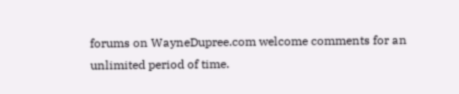forums on WayneDupree.com welcome comments for an unlimited period of time.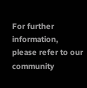For further information, please refer to our community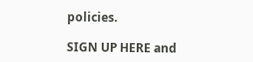policies.

SIGN UP HERE and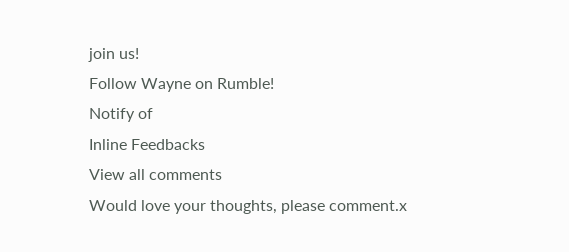join us!
Follow Wayne on Rumble!
Notify of
Inline Feedbacks
View all comments
Would love your thoughts, please comment.x